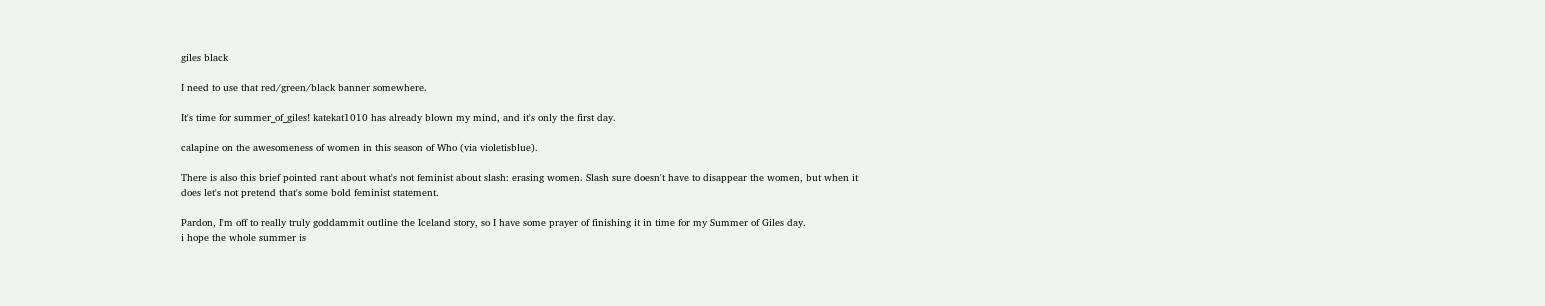giles black

I need to use that red/green/black banner somewhere.

It's time for summer_of_giles! katekat1010 has already blown my mind, and it's only the first day.

calapine on the awesomeness of women in this season of Who (via violetisblue).

There is also this brief pointed rant about what's not feminist about slash: erasing women. Slash sure doesn't have to disappear the women, but when it does let's not pretend that's some bold feminist statement.

Pardon, I'm off to really truly goddammit outline the Iceland story, so I have some prayer of finishing it in time for my Summer of Giles day.
i hope the whole summer is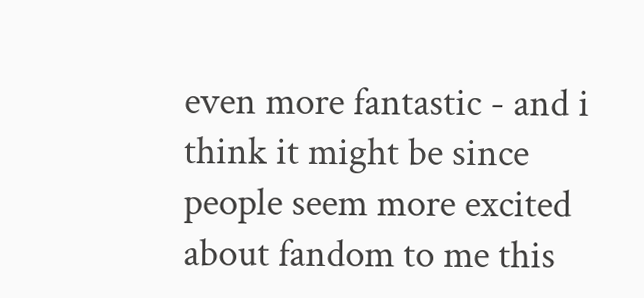even more fantastic - and i think it might be since people seem more excited about fandom to me this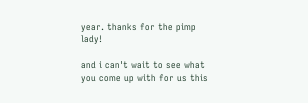year. thanks for the pimp lady!

and i can't wait to see what you come up with for us this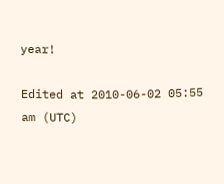year!

Edited at 2010-06-02 05:55 am (UTC)